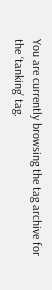You are currently browsing the tag archive for the ‘tanking’ tag.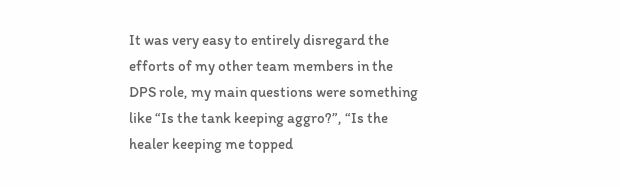It was very easy to entirely disregard the efforts of my other team members in the DPS role, my main questions were something like “Is the tank keeping aggro?”, “Is the healer keeping me topped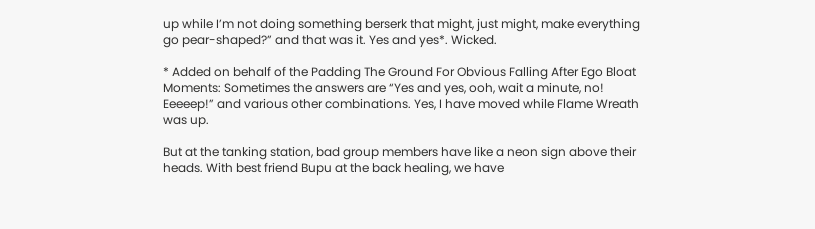up while I’m not doing something berserk that might, just might, make everything go pear-shaped?” and that was it. Yes and yes*. Wicked.

* Added on behalf of the Padding The Ground For Obvious Falling After Ego Bloat Moments: Sometimes the answers are “Yes and yes, ooh, wait a minute, no! Eeeeep!” and various other combinations. Yes, I have moved while Flame Wreath was up.

But at the tanking station, bad group members have like a neon sign above their heads. With best friend Bupu at the back healing, we have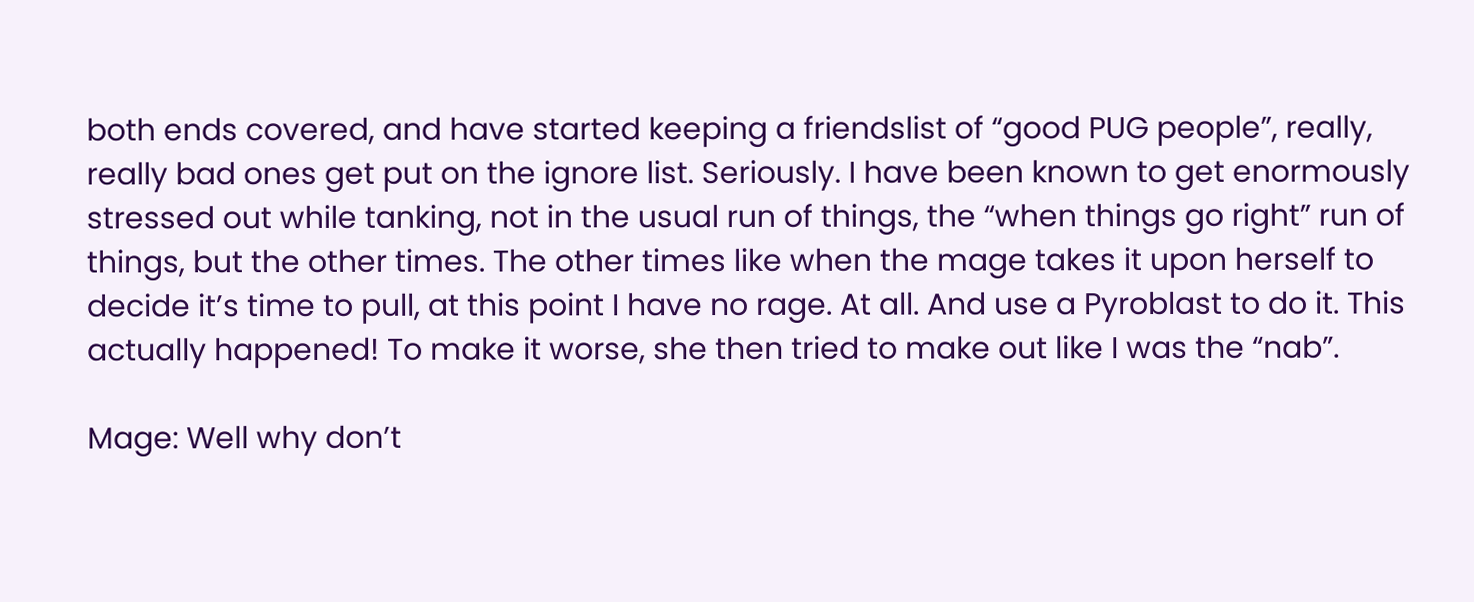both ends covered, and have started keeping a friendslist of “good PUG people”, really, really bad ones get put on the ignore list. Seriously. I have been known to get enormously stressed out while tanking, not in the usual run of things, the “when things go right” run of things, but the other times. The other times like when the mage takes it upon herself to decide it’s time to pull, at this point I have no rage. At all. And use a Pyroblast to do it. This actually happened! To make it worse, she then tried to make out like I was the “nab”.

Mage: Well why don’t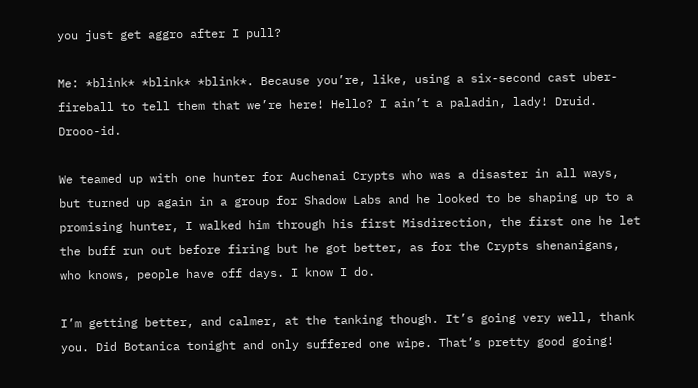you just get aggro after I pull?

Me: *blink* *blink* *blink*. Because you’re, like, using a six-second cast uber-fireball to tell them that we’re here! Hello? I ain’t a paladin, lady! Druid. Drooo-id.

We teamed up with one hunter for Auchenai Crypts who was a disaster in all ways, but turned up again in a group for Shadow Labs and he looked to be shaping up to a promising hunter, I walked him through his first Misdirection, the first one he let the buff run out before firing but he got better, as for the Crypts shenanigans, who knows, people have off days. I know I do.

I’m getting better, and calmer, at the tanking though. It’s going very well, thank you. Did Botanica tonight and only suffered one wipe. That’s pretty good going!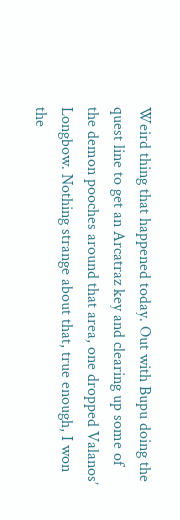Weird thing that happened today. Out with Bupu doing the quest line to get an Arcatraz key and clearing up some of the demon pooches around that area, one dropped Valanos’ Longbow. Nothing strange about that, true enough, I won the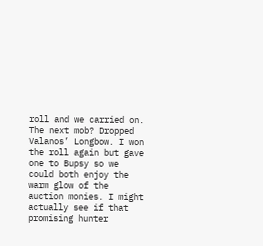roll and we carried on. The next mob? Dropped Valanos’ Longbow. I won the roll again but gave one to Bupsy so we could both enjoy the warm glow of the auction monies. I might actually see if that promising hunter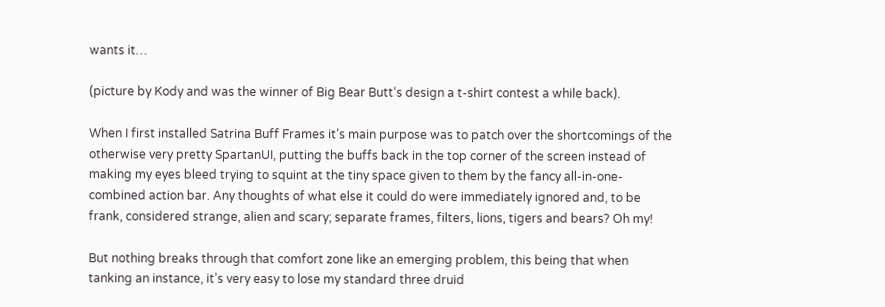wants it…

(picture by Kody and was the winner of Big Bear Butt‘s design a t-shirt contest a while back).

When I first installed Satrina Buff Frames it’s main purpose was to patch over the shortcomings of the otherwise very pretty SpartanUI, putting the buffs back in the top corner of the screen instead of making my eyes bleed trying to squint at the tiny space given to them by the fancy all-in-one-combined action bar. Any thoughts of what else it could do were immediately ignored and, to be frank, considered strange, alien and scary; separate frames, filters, lions, tigers and bears? Oh my!

But nothing breaks through that comfort zone like an emerging problem, this being that when tanking an instance, it’s very easy to lose my standard three druid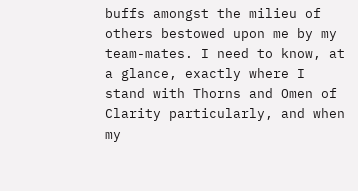buffs amongst the milieu of others bestowed upon me by my team-mates. I need to know, at a glance, exactly where I stand with Thorns and Omen of Clarity particularly, and when my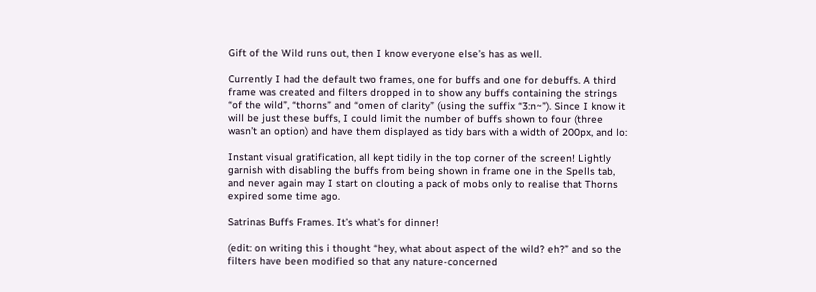Gift of the Wild runs out, then I know everyone else’s has as well.

Currently I had the default two frames, one for buffs and one for debuffs. A third frame was created and filters dropped in to show any buffs containing the strings “of the wild”, “thorns” and “omen of clarity” (using the suffix “3:n~”). Since I know it will be just these buffs, I could limit the number of buffs shown to four (three wasn’t an option) and have them displayed as tidy bars with a width of 200px, and lo:

Instant visual gratification, all kept tidily in the top corner of the screen! Lightly garnish with disabling the buffs from being shown in frame one in the Spells tab, and never again may I start on clouting a pack of mobs only to realise that Thorns expired some time ago.

Satrinas Buffs Frames. It’s what’s for dinner!

(edit: on writing this i thought “hey, what about aspect of the wild? eh?” and so the filters have been modified so that any nature-concerned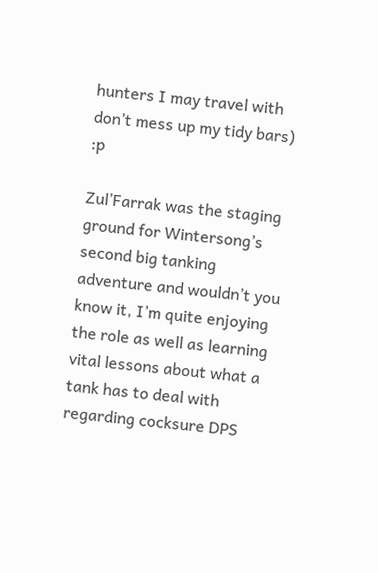hunters I may travel with don’t mess up my tidy bars) :p

Zul’Farrak was the staging ground for Wintersong’s second big tanking adventure and wouldn’t you know it, I’m quite enjoying the role as well as learning vital lessons about what a tank has to deal with regarding cocksure DPS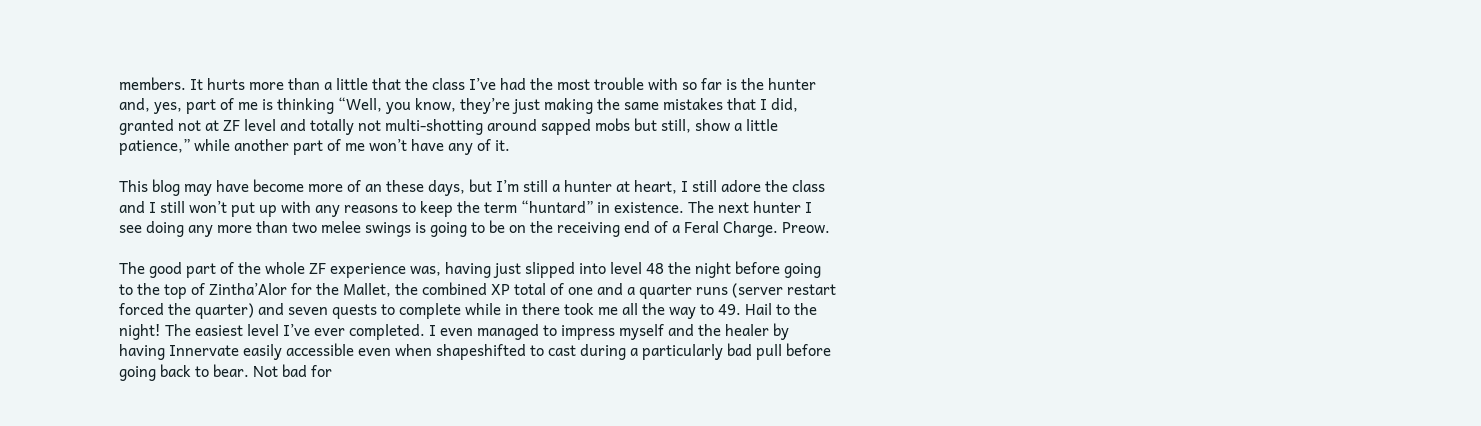members. It hurts more than a little that the class I’ve had the most trouble with so far is the hunter and, yes, part of me is thinking “Well, you know, they’re just making the same mistakes that I did, granted not at ZF level and totally not multi-shotting around sapped mobs but still, show a little patience,” while another part of me won’t have any of it.

This blog may have become more of an these days, but I’m still a hunter at heart, I still adore the class and I still won’t put up with any reasons to keep the term “huntard” in existence. The next hunter I see doing any more than two melee swings is going to be on the receiving end of a Feral Charge. Preow.

The good part of the whole ZF experience was, having just slipped into level 48 the night before going to the top of Zintha’Alor for the Mallet, the combined XP total of one and a quarter runs (server restart forced the quarter) and seven quests to complete while in there took me all the way to 49. Hail to the night! The easiest level I’ve ever completed. I even managed to impress myself and the healer by having Innervate easily accessible even when shapeshifted to cast during a particularly bad pull before going back to bear. Not bad for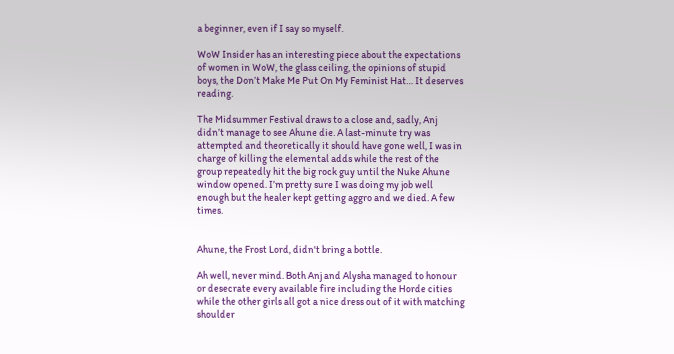a beginner, even if I say so myself.

WoW Insider has an interesting piece about the expectations of women in WoW, the glass ceiling, the opinions of stupid boys, the Don’t Make Me Put On My Feminist Hat… It deserves reading.

The Midsummer Festival draws to a close and, sadly, Anj didn’t manage to see Ahune die. A last-minute try was attempted and theoretically it should have gone well, I was in charge of killing the elemental adds while the rest of the group repeatedly hit the big rock guy until the Nuke Ahune window opened. I’m pretty sure I was doing my job well enough but the healer kept getting aggro and we died. A few times.


Ahune, the Frost Lord, didn't bring a bottle.

Ah well, never mind. Both Anj and Alysha managed to honour or desecrate every available fire including the Horde cities while the other girls all got a nice dress out of it with matching shoulder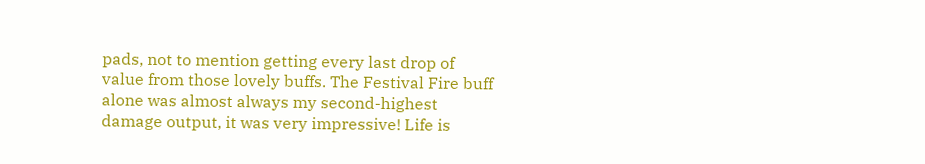pads, not to mention getting every last drop of value from those lovely buffs. The Festival Fire buff alone was almost always my second-highest damage output, it was very impressive! Life is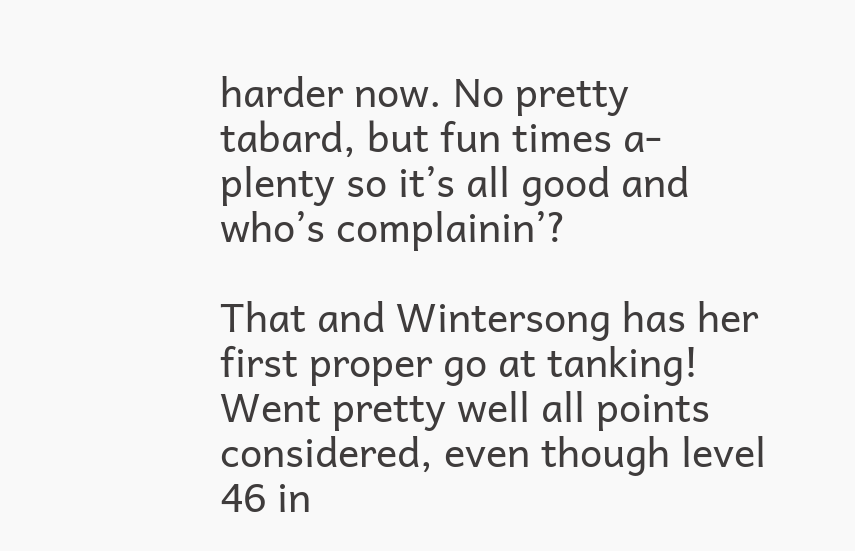harder now. No pretty tabard, but fun times a-plenty so it’s all good and who’s complainin’?

That and Wintersong has her first proper go at tanking! Went pretty well all points considered, even though level 46 in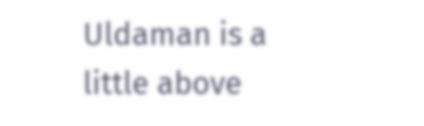Uldaman is a little above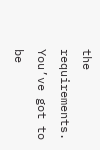the requirements. You’ve got to be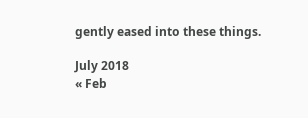gently eased into these things.

July 2018
« Feb